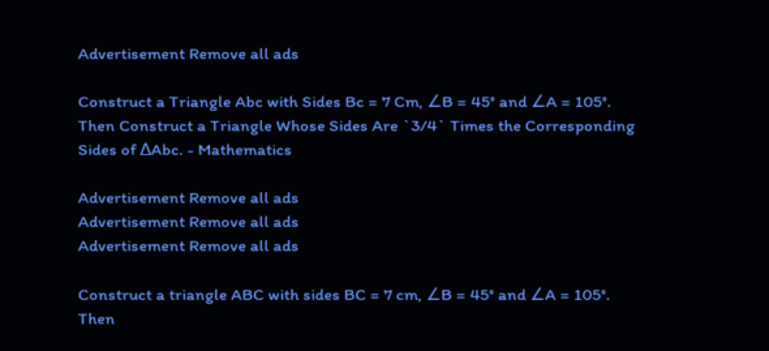Advertisement Remove all ads

Construct a Triangle Abc with Sides Bc = 7 Cm, ∠B = 45° and ∠A = 105°. Then Construct a Triangle Whose Sides Are `3/4` Times the Corresponding Sides of ∆Abc. - Mathematics

Advertisement Remove all ads
Advertisement Remove all ads
Advertisement Remove all ads

Construct a triangle ABC with sides BC = 7 cm, ∠B = 45° and ∠A = 105°. Then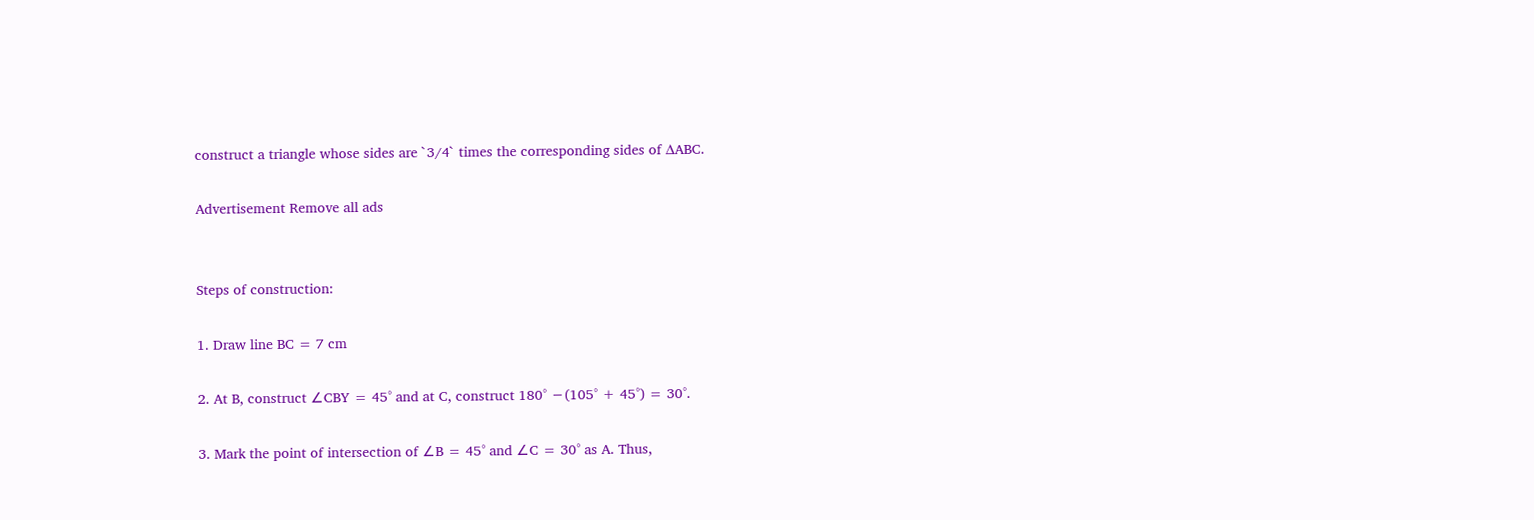construct a triangle whose sides are `3/4` times the corresponding sides of ∆ABC.

Advertisement Remove all ads


Steps of construction:

1. Draw line BC = 7 cm

2. At B, construct ∠CBY = 45° and at C, construct 180° −(105° + 45°) = 30°.

3. Mark the point of intersection of ∠B = 45° and ∠C = 30° as A. Thus,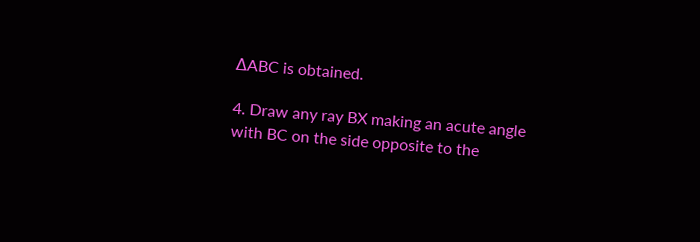∆ABC is obtained.

4. Draw any ray BX making an acute angle with BC on the side opposite to the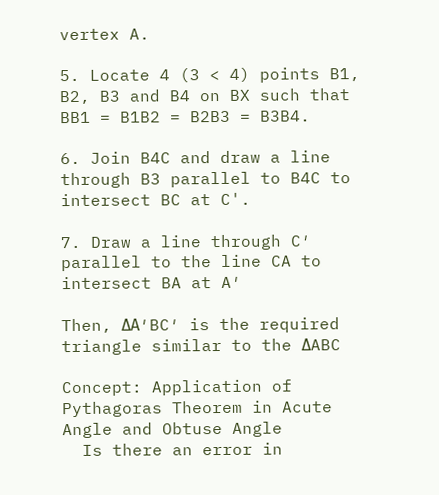vertex A.

5. Locate 4 (3 < 4) points B1, B2, B3 and B4 on BX such that  BB1 = B1B2 = B2B3 = B3B4.

6. Join B4C and draw a line through B3 parallel to B4C to intersect BC at C'.

7. Draw a line through C′ parallel to the line CA to intersect BA at A′

Then, ΔA′BC′ is the required triangle similar to the ΔABC

Concept: Application of Pythagoras Theorem in Acute Angle and Obtuse Angle
  Is there an error in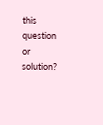this question or solution?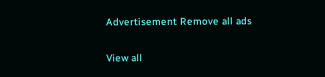Advertisement Remove all ads

View all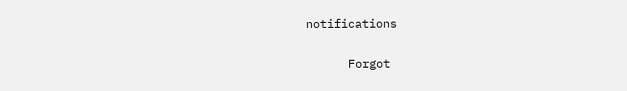notifications

      Forgot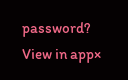password?
View in app×